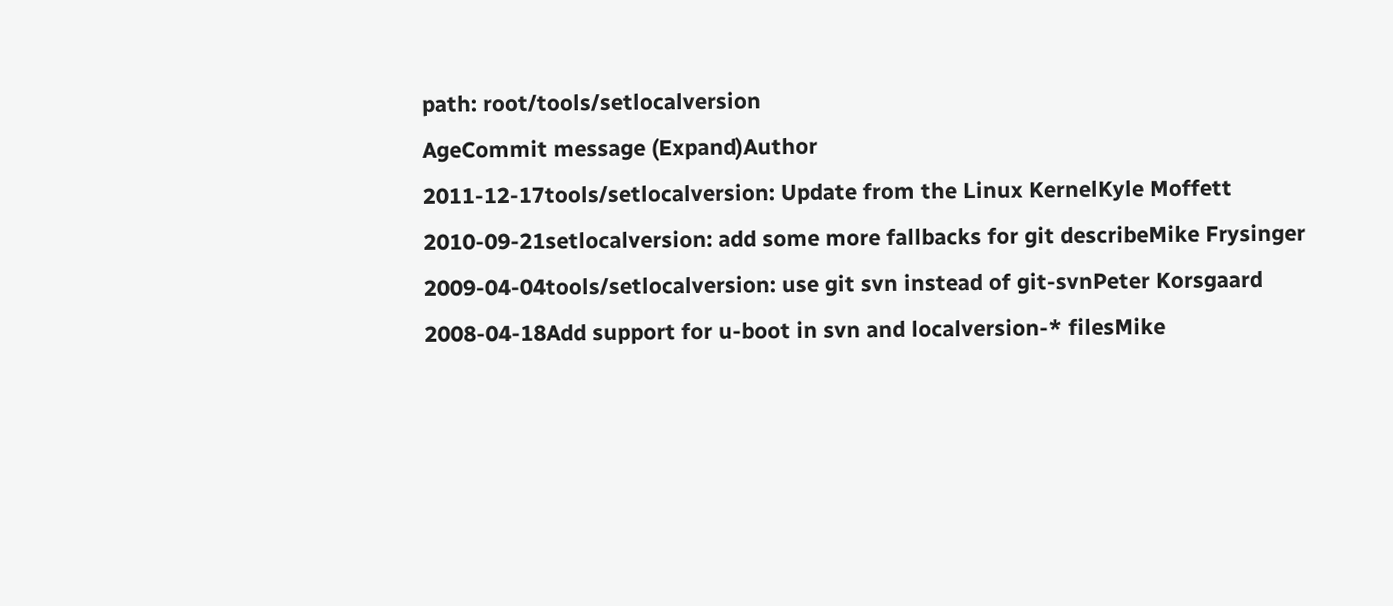path: root/tools/setlocalversion
AgeCommit message (Expand)Author
2011-12-17tools/setlocalversion: Update from the Linux KernelKyle Moffett
2010-09-21setlocalversion: add some more fallbacks for git describeMike Frysinger
2009-04-04tools/setlocalversion: use git svn instead of git-svnPeter Korsgaard
2008-04-18Add support for u-boot in svn and localversion-* filesMike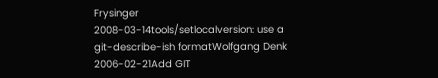Frysinger
2008-03-14tools/setlocalversion: use a git-describe-ish formatWolfgang Denk
2006-02-21Add GIT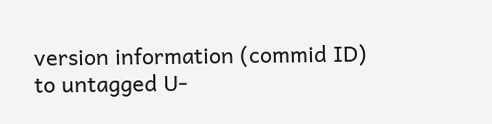version information (commid ID) to untagged U-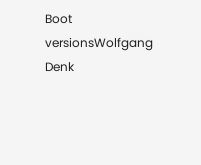Boot versionsWolfgang Denk